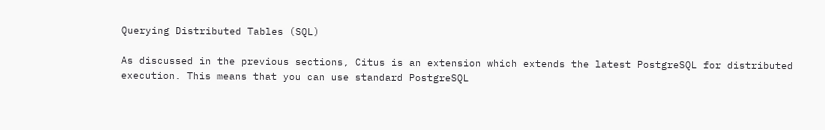Querying Distributed Tables (SQL)

As discussed in the previous sections, Citus is an extension which extends the latest PostgreSQL for distributed execution. This means that you can use standard PostgreSQL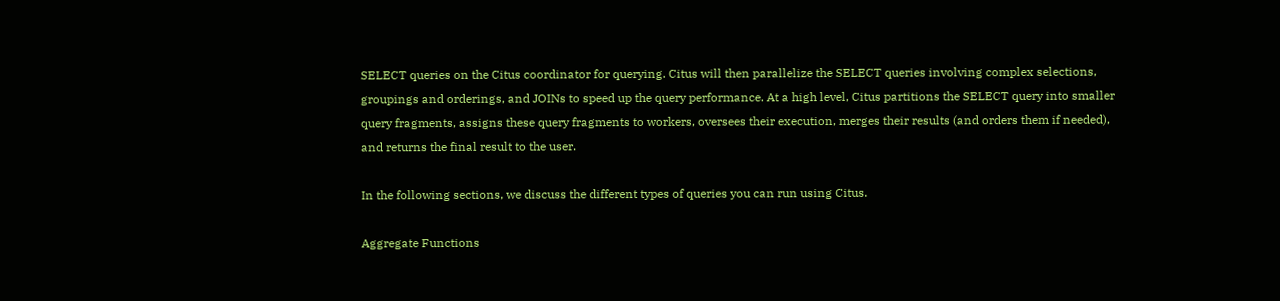SELECT queries on the Citus coordinator for querying. Citus will then parallelize the SELECT queries involving complex selections, groupings and orderings, and JOINs to speed up the query performance. At a high level, Citus partitions the SELECT query into smaller query fragments, assigns these query fragments to workers, oversees their execution, merges their results (and orders them if needed), and returns the final result to the user.

In the following sections, we discuss the different types of queries you can run using Citus.

Aggregate Functions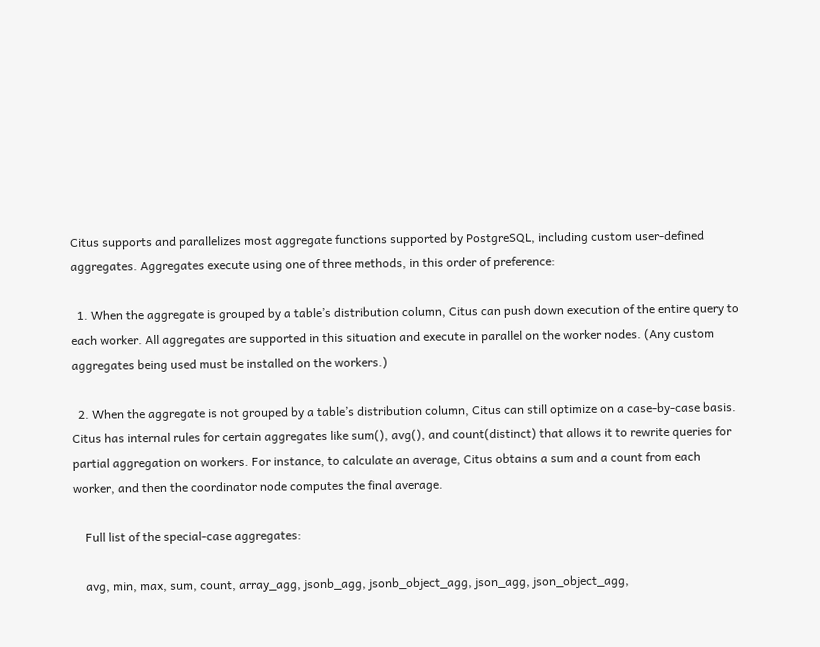Citus supports and parallelizes most aggregate functions supported by PostgreSQL, including custom user-defined aggregates. Aggregates execute using one of three methods, in this order of preference:

  1. When the aggregate is grouped by a table’s distribution column, Citus can push down execution of the entire query to each worker. All aggregates are supported in this situation and execute in parallel on the worker nodes. (Any custom aggregates being used must be installed on the workers.)

  2. When the aggregate is not grouped by a table’s distribution column, Citus can still optimize on a case-by-case basis. Citus has internal rules for certain aggregates like sum(), avg(), and count(distinct) that allows it to rewrite queries for partial aggregation on workers. For instance, to calculate an average, Citus obtains a sum and a count from each worker, and then the coordinator node computes the final average.

    Full list of the special-case aggregates:

    avg, min, max, sum, count, array_agg, jsonb_agg, jsonb_object_agg, json_agg, json_object_agg,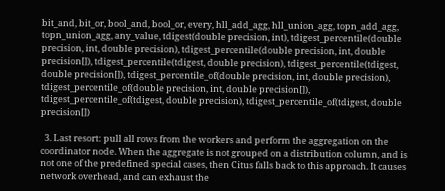bit_and, bit_or, bool_and, bool_or, every, hll_add_agg, hll_union_agg, topn_add_agg, topn_union_agg, any_value, tdigest(double precision, int), tdigest_percentile(double precision, int, double precision), tdigest_percentile(double precision, int, double precision[]), tdigest_percentile(tdigest, double precision), tdigest_percentile(tdigest, double precision[]), tdigest_percentile_of(double precision, int, double precision), tdigest_percentile_of(double precision, int, double precision[]), tdigest_percentile_of(tdigest, double precision), tdigest_percentile_of(tdigest, double precision[])

  3. Last resort: pull all rows from the workers and perform the aggregation on the coordinator node. When the aggregate is not grouped on a distribution column, and is not one of the predefined special cases, then Citus falls back to this approach. It causes network overhead, and can exhaust the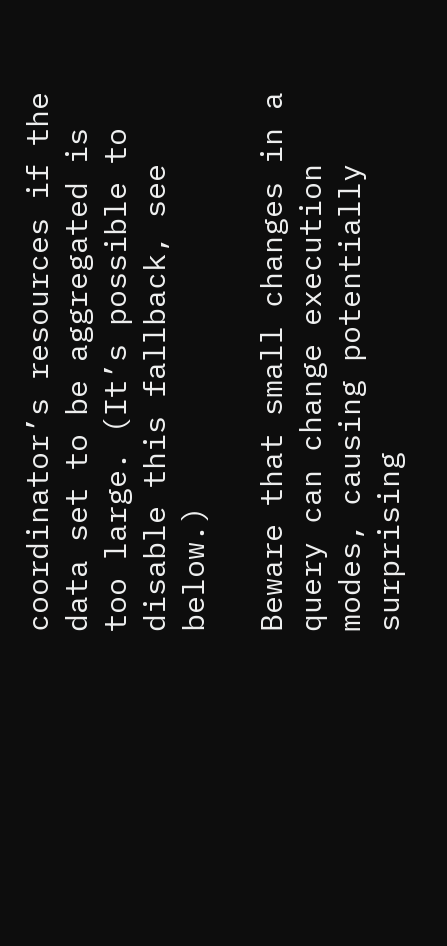coordinator’s resources if the data set to be aggregated is too large. (It’s possible to disable this fallback, see below.)

Beware that small changes in a query can change execution modes, causing potentially surprising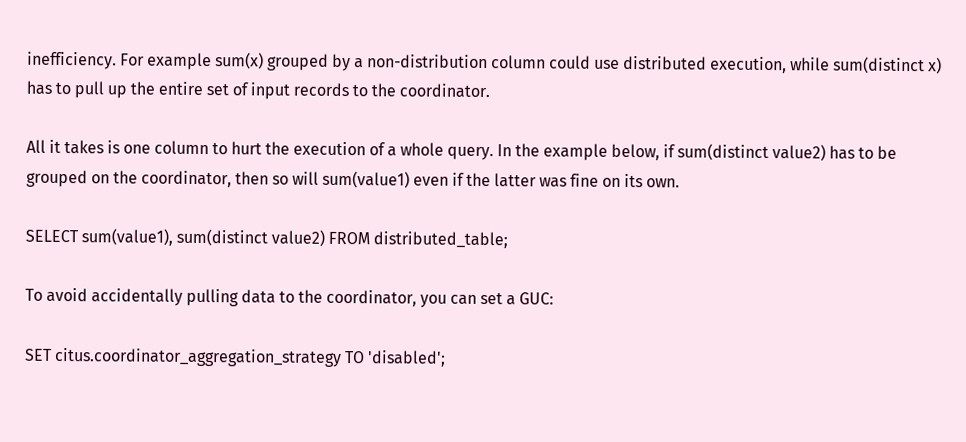inefficiency. For example sum(x) grouped by a non-distribution column could use distributed execution, while sum(distinct x) has to pull up the entire set of input records to the coordinator.

All it takes is one column to hurt the execution of a whole query. In the example below, if sum(distinct value2) has to be grouped on the coordinator, then so will sum(value1) even if the latter was fine on its own.

SELECT sum(value1), sum(distinct value2) FROM distributed_table;

To avoid accidentally pulling data to the coordinator, you can set a GUC:

SET citus.coordinator_aggregation_strategy TO 'disabled';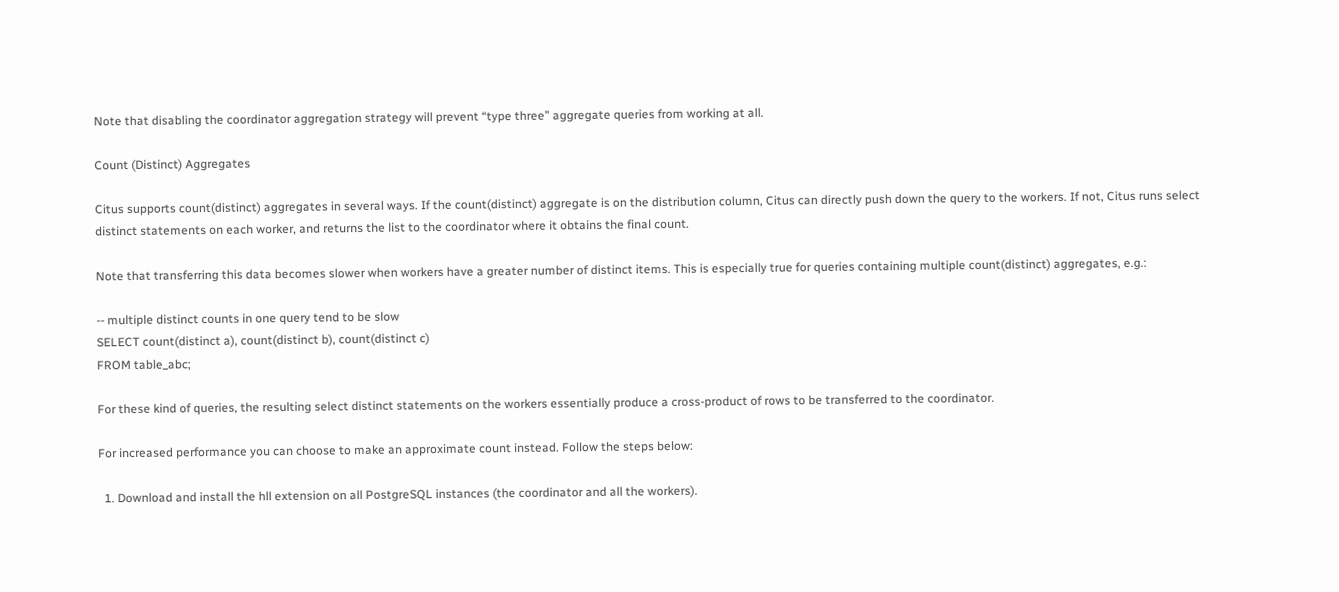Note that disabling the coordinator aggregation strategy will prevent “type three” aggregate queries from working at all.

Count (Distinct) Aggregates

Citus supports count(distinct) aggregates in several ways. If the count(distinct) aggregate is on the distribution column, Citus can directly push down the query to the workers. If not, Citus runs select distinct statements on each worker, and returns the list to the coordinator where it obtains the final count.

Note that transferring this data becomes slower when workers have a greater number of distinct items. This is especially true for queries containing multiple count(distinct) aggregates, e.g.:

-- multiple distinct counts in one query tend to be slow
SELECT count(distinct a), count(distinct b), count(distinct c)
FROM table_abc;

For these kind of queries, the resulting select distinct statements on the workers essentially produce a cross-product of rows to be transferred to the coordinator.

For increased performance you can choose to make an approximate count instead. Follow the steps below:

  1. Download and install the hll extension on all PostgreSQL instances (the coordinator and all the workers).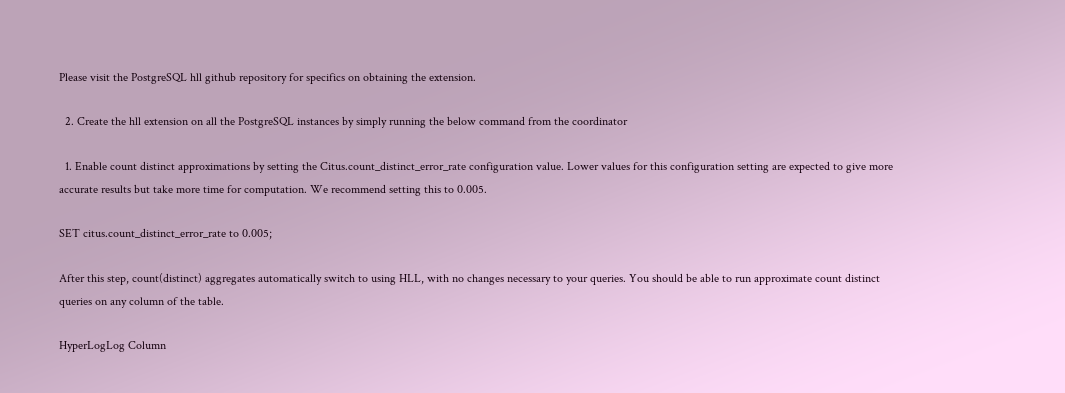Please visit the PostgreSQL hll github repository for specifics on obtaining the extension.

  2. Create the hll extension on all the PostgreSQL instances by simply running the below command from the coordinator

  1. Enable count distinct approximations by setting the Citus.count_distinct_error_rate configuration value. Lower values for this configuration setting are expected to give more accurate results but take more time for computation. We recommend setting this to 0.005.

SET citus.count_distinct_error_rate to 0.005;

After this step, count(distinct) aggregates automatically switch to using HLL, with no changes necessary to your queries. You should be able to run approximate count distinct queries on any column of the table.

HyperLogLog Column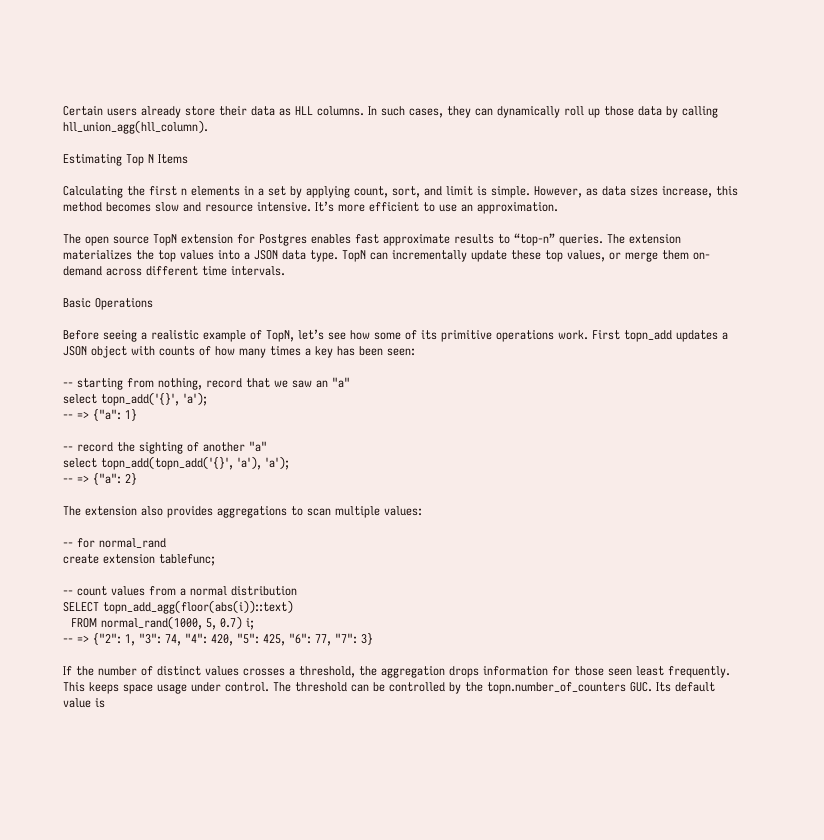Certain users already store their data as HLL columns. In such cases, they can dynamically roll up those data by calling hll_union_agg(hll_column).

Estimating Top N Items

Calculating the first n elements in a set by applying count, sort, and limit is simple. However, as data sizes increase, this method becomes slow and resource intensive. It’s more efficient to use an approximation.

The open source TopN extension for Postgres enables fast approximate results to “top-n” queries. The extension materializes the top values into a JSON data type. TopN can incrementally update these top values, or merge them on-demand across different time intervals.

Basic Operations

Before seeing a realistic example of TopN, let’s see how some of its primitive operations work. First topn_add updates a JSON object with counts of how many times a key has been seen:

-- starting from nothing, record that we saw an "a"
select topn_add('{}', 'a');
-- => {"a": 1}

-- record the sighting of another "a"
select topn_add(topn_add('{}', 'a'), 'a');
-- => {"a": 2}

The extension also provides aggregations to scan multiple values:

-- for normal_rand
create extension tablefunc;

-- count values from a normal distribution
SELECT topn_add_agg(floor(abs(i))::text)
  FROM normal_rand(1000, 5, 0.7) i;
-- => {"2": 1, "3": 74, "4": 420, "5": 425, "6": 77, "7": 3}

If the number of distinct values crosses a threshold, the aggregation drops information for those seen least frequently. This keeps space usage under control. The threshold can be controlled by the topn.number_of_counters GUC. Its default value is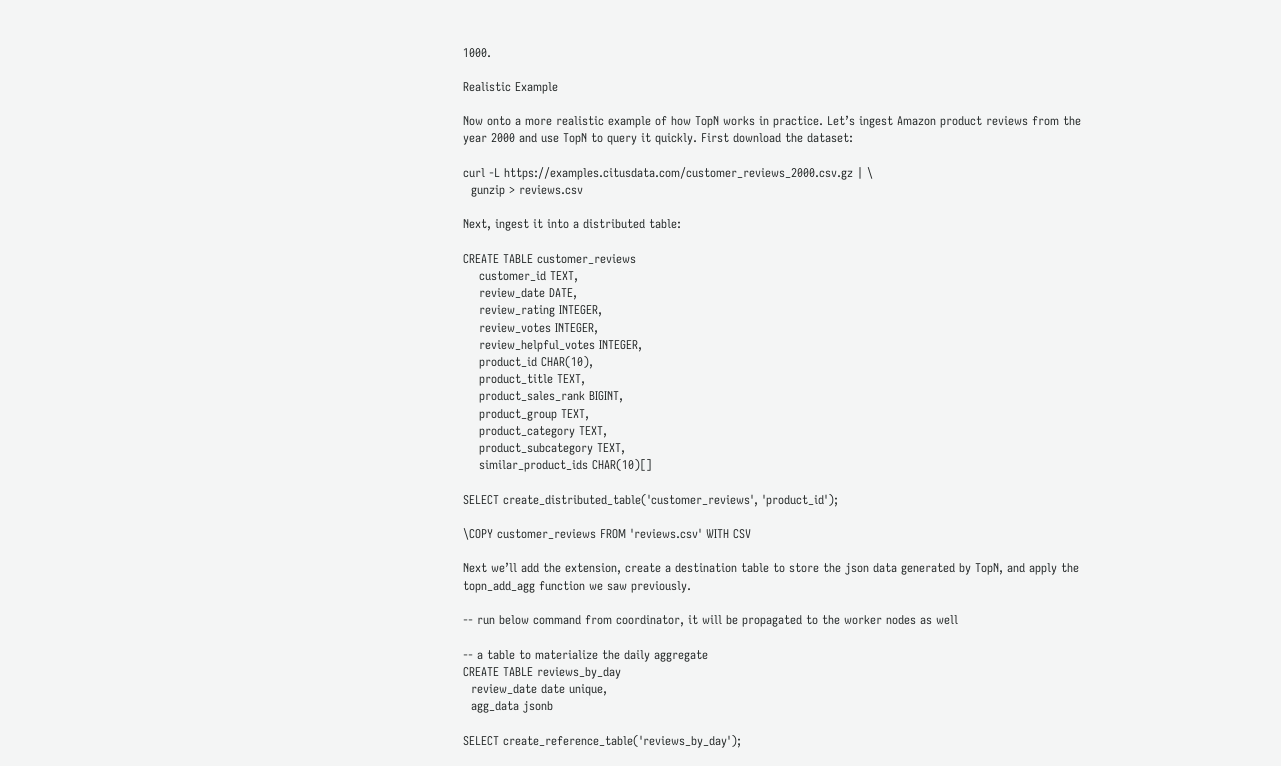1000.

Realistic Example

Now onto a more realistic example of how TopN works in practice. Let’s ingest Amazon product reviews from the year 2000 and use TopN to query it quickly. First download the dataset:

curl -L https://examples.citusdata.com/customer_reviews_2000.csv.gz | \
  gunzip > reviews.csv

Next, ingest it into a distributed table:

CREATE TABLE customer_reviews
    customer_id TEXT,
    review_date DATE,
    review_rating INTEGER,
    review_votes INTEGER,
    review_helpful_votes INTEGER,
    product_id CHAR(10),
    product_title TEXT,
    product_sales_rank BIGINT,
    product_group TEXT,
    product_category TEXT,
    product_subcategory TEXT,
    similar_product_ids CHAR(10)[]

SELECT create_distributed_table('customer_reviews', 'product_id');

\COPY customer_reviews FROM 'reviews.csv' WITH CSV

Next we’ll add the extension, create a destination table to store the json data generated by TopN, and apply the topn_add_agg function we saw previously.

-- run below command from coordinator, it will be propagated to the worker nodes as well

-- a table to materialize the daily aggregate
CREATE TABLE reviews_by_day
  review_date date unique,
  agg_data jsonb

SELECT create_reference_table('reviews_by_day');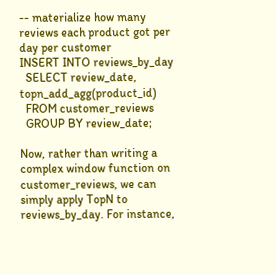-- materialize how many reviews each product got per day per customer
INSERT INTO reviews_by_day
  SELECT review_date, topn_add_agg(product_id)
  FROM customer_reviews
  GROUP BY review_date;

Now, rather than writing a complex window function on customer_reviews, we can simply apply TopN to reviews_by_day. For instance,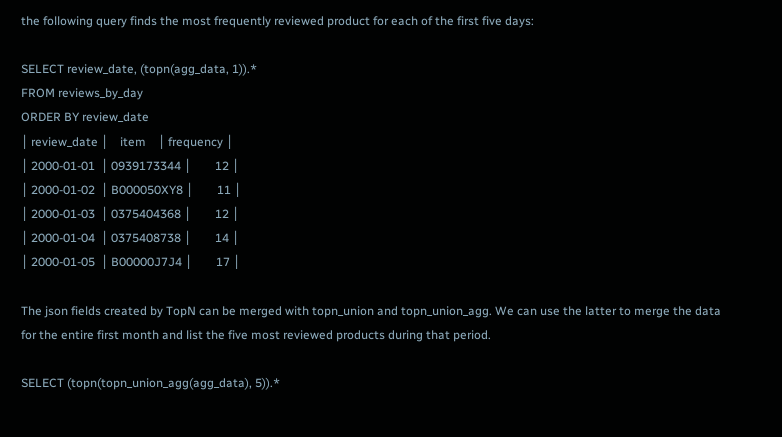the following query finds the most frequently reviewed product for each of the first five days:

SELECT review_date, (topn(agg_data, 1)).*
FROM reviews_by_day
ORDER BY review_date
│ review_date │    item    │ frequency │
│ 2000-01-01  │ 0939173344 │        12 │
│ 2000-01-02  │ B000050XY8 │        11 │
│ 2000-01-03  │ 0375404368 │        12 │
│ 2000-01-04  │ 0375408738 │        14 │
│ 2000-01-05  │ B00000J7J4 │        17 │

The json fields created by TopN can be merged with topn_union and topn_union_agg. We can use the latter to merge the data for the entire first month and list the five most reviewed products during that period.

SELECT (topn(topn_union_agg(agg_data), 5)).*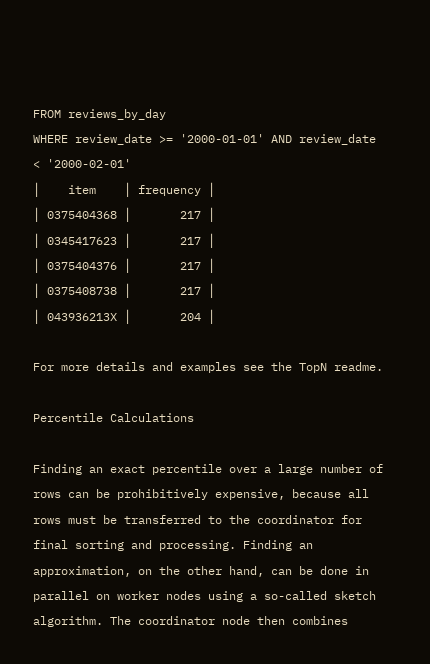FROM reviews_by_day
WHERE review_date >= '2000-01-01' AND review_date < '2000-02-01'
│    item    │ frequency │
│ 0375404368 │       217 │
│ 0345417623 │       217 │
│ 0375404376 │       217 │
│ 0375408738 │       217 │
│ 043936213X │       204 │

For more details and examples see the TopN readme.

Percentile Calculations

Finding an exact percentile over a large number of rows can be prohibitively expensive, because all rows must be transferred to the coordinator for final sorting and processing. Finding an approximation, on the other hand, can be done in parallel on worker nodes using a so-called sketch algorithm. The coordinator node then combines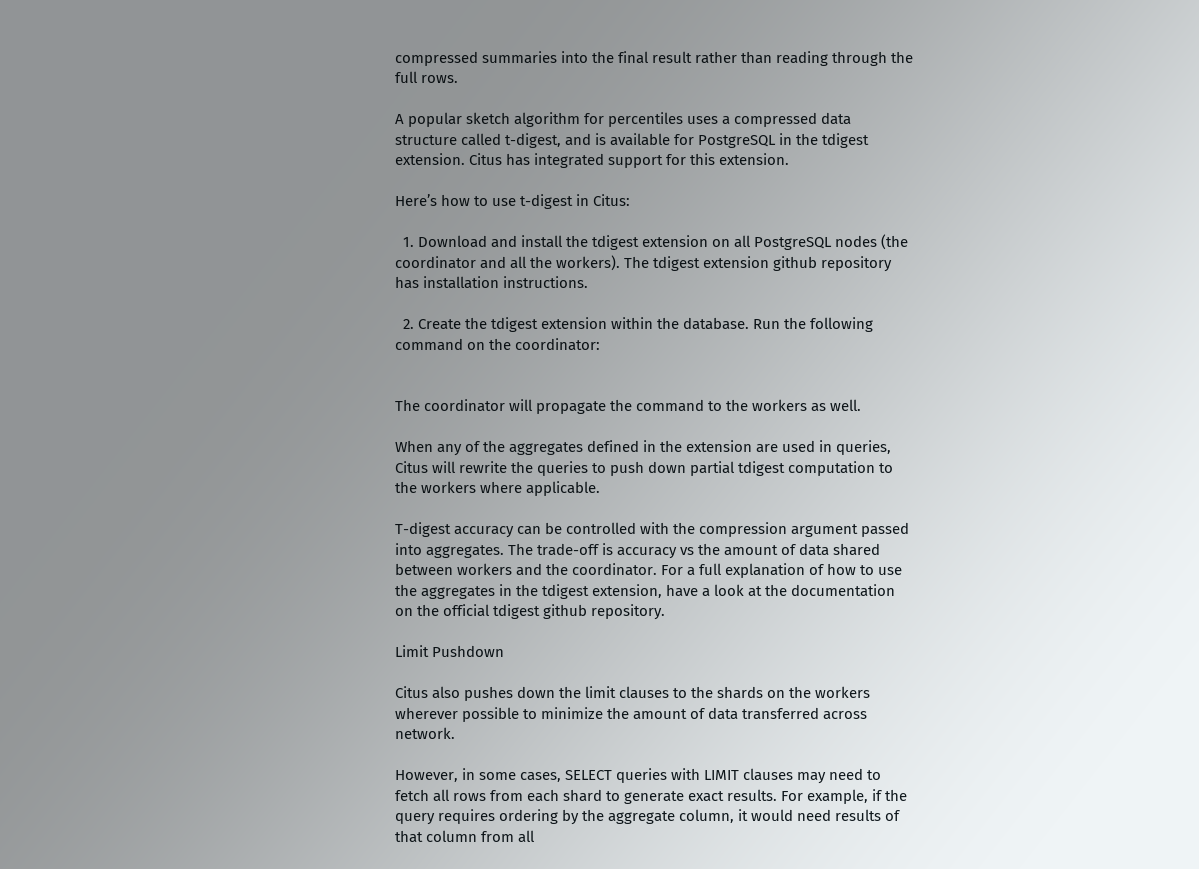compressed summaries into the final result rather than reading through the full rows.

A popular sketch algorithm for percentiles uses a compressed data structure called t-digest, and is available for PostgreSQL in the tdigest extension. Citus has integrated support for this extension.

Here’s how to use t-digest in Citus:

  1. Download and install the tdigest extension on all PostgreSQL nodes (the coordinator and all the workers). The tdigest extension github repository has installation instructions.

  2. Create the tdigest extension within the database. Run the following command on the coordinator:


The coordinator will propagate the command to the workers as well.

When any of the aggregates defined in the extension are used in queries, Citus will rewrite the queries to push down partial tdigest computation to the workers where applicable.

T-digest accuracy can be controlled with the compression argument passed into aggregates. The trade-off is accuracy vs the amount of data shared between workers and the coordinator. For a full explanation of how to use the aggregates in the tdigest extension, have a look at the documentation on the official tdigest github repository.

Limit Pushdown

Citus also pushes down the limit clauses to the shards on the workers wherever possible to minimize the amount of data transferred across network.

However, in some cases, SELECT queries with LIMIT clauses may need to fetch all rows from each shard to generate exact results. For example, if the query requires ordering by the aggregate column, it would need results of that column from all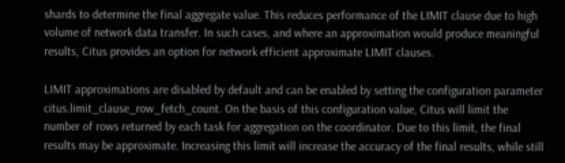shards to determine the final aggregate value. This reduces performance of the LIMIT clause due to high volume of network data transfer. In such cases, and where an approximation would produce meaningful results, Citus provides an option for network efficient approximate LIMIT clauses.

LIMIT approximations are disabled by default and can be enabled by setting the configuration parameter citus.limit_clause_row_fetch_count. On the basis of this configuration value, Citus will limit the number of rows returned by each task for aggregation on the coordinator. Due to this limit, the final results may be approximate. Increasing this limit will increase the accuracy of the final results, while still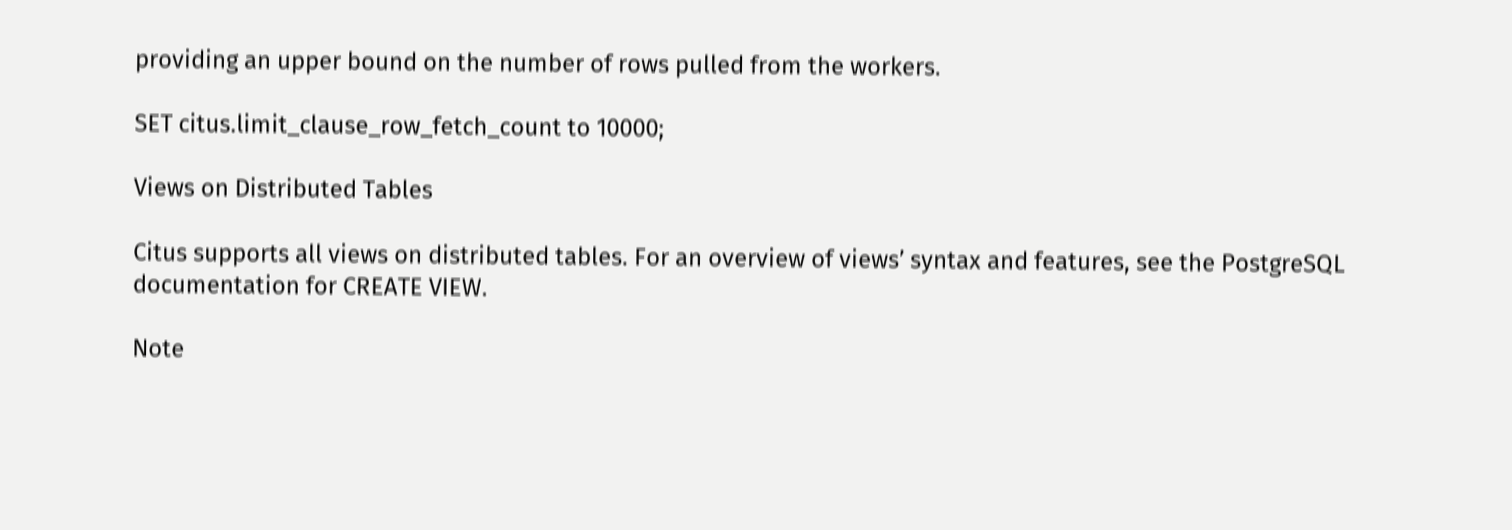providing an upper bound on the number of rows pulled from the workers.

SET citus.limit_clause_row_fetch_count to 10000;

Views on Distributed Tables

Citus supports all views on distributed tables. For an overview of views’ syntax and features, see the PostgreSQL documentation for CREATE VIEW.

Note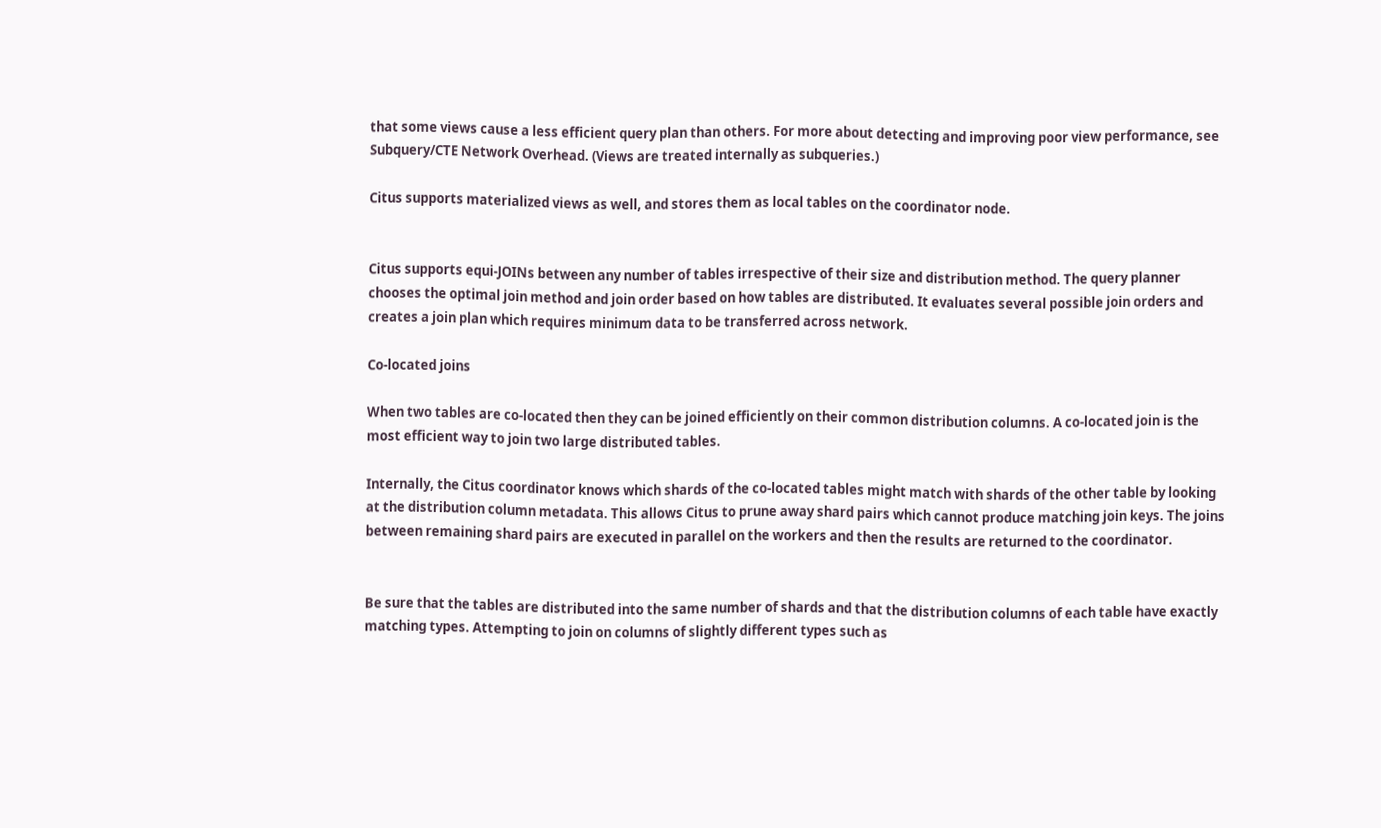that some views cause a less efficient query plan than others. For more about detecting and improving poor view performance, see Subquery/CTE Network Overhead. (Views are treated internally as subqueries.)

Citus supports materialized views as well, and stores them as local tables on the coordinator node.


Citus supports equi-JOINs between any number of tables irrespective of their size and distribution method. The query planner chooses the optimal join method and join order based on how tables are distributed. It evaluates several possible join orders and creates a join plan which requires minimum data to be transferred across network.

Co-located joins

When two tables are co-located then they can be joined efficiently on their common distribution columns. A co-located join is the most efficient way to join two large distributed tables.

Internally, the Citus coordinator knows which shards of the co-located tables might match with shards of the other table by looking at the distribution column metadata. This allows Citus to prune away shard pairs which cannot produce matching join keys. The joins between remaining shard pairs are executed in parallel on the workers and then the results are returned to the coordinator.


Be sure that the tables are distributed into the same number of shards and that the distribution columns of each table have exactly matching types. Attempting to join on columns of slightly different types such as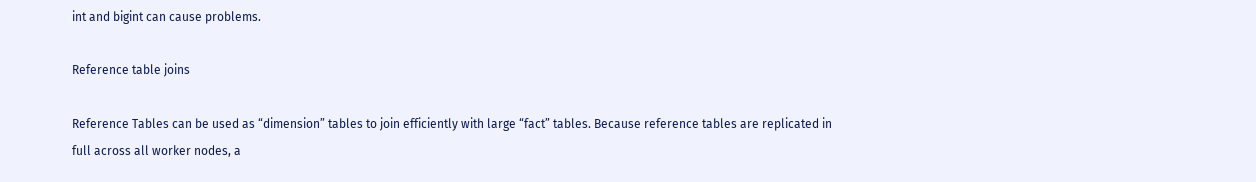int and bigint can cause problems.

Reference table joins

Reference Tables can be used as “dimension” tables to join efficiently with large “fact” tables. Because reference tables are replicated in full across all worker nodes, a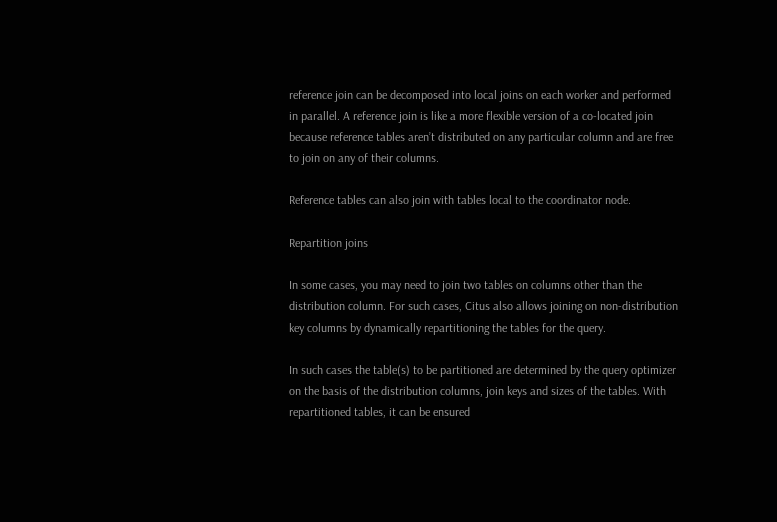reference join can be decomposed into local joins on each worker and performed in parallel. A reference join is like a more flexible version of a co-located join because reference tables aren’t distributed on any particular column and are free to join on any of their columns.

Reference tables can also join with tables local to the coordinator node.

Repartition joins

In some cases, you may need to join two tables on columns other than the distribution column. For such cases, Citus also allows joining on non-distribution key columns by dynamically repartitioning the tables for the query.

In such cases the table(s) to be partitioned are determined by the query optimizer on the basis of the distribution columns, join keys and sizes of the tables. With repartitioned tables, it can be ensured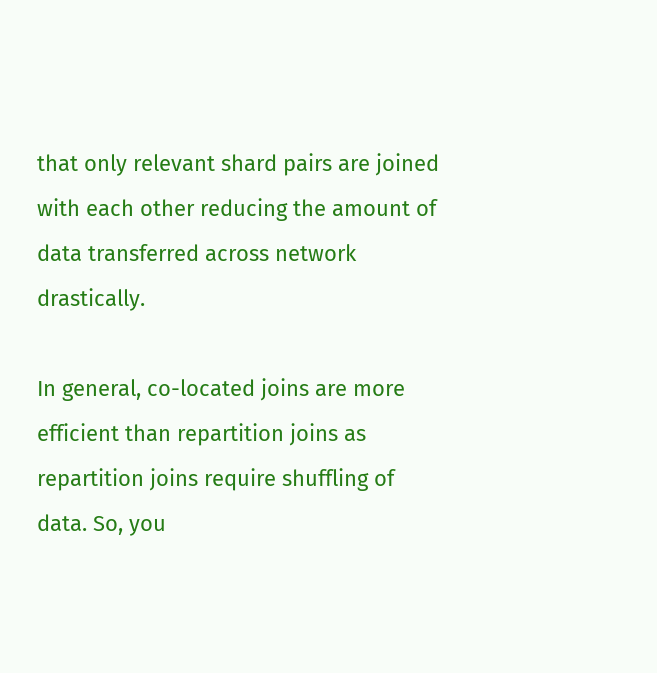that only relevant shard pairs are joined with each other reducing the amount of data transferred across network drastically.

In general, co-located joins are more efficient than repartition joins as repartition joins require shuffling of data. So, you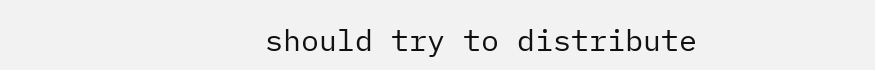should try to distribute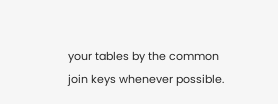your tables by the common join keys whenever possible.